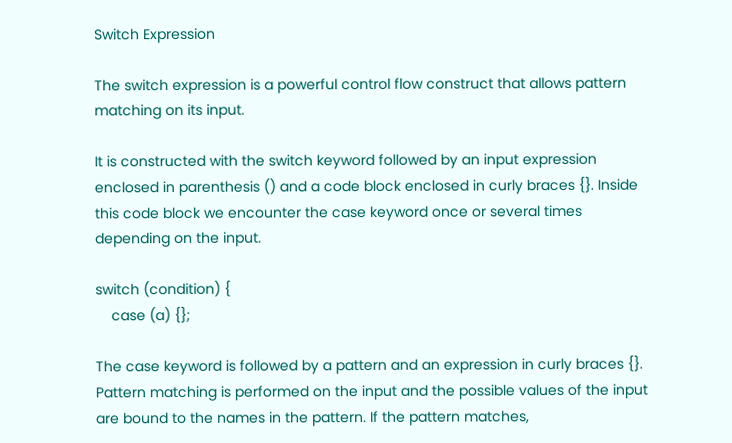Switch Expression

The switch expression is a powerful control flow construct that allows pattern matching on its input.

It is constructed with the switch keyword followed by an input expression enclosed in parenthesis () and a code block enclosed in curly braces {}. Inside this code block we encounter the case keyword once or several times depending on the input.

switch (condition) {
    case (a) {};

The case keyword is followed by a pattern and an expression in curly braces {}. Pattern matching is performed on the input and the possible values of the input are bound to the names in the pattern. If the pattern matches,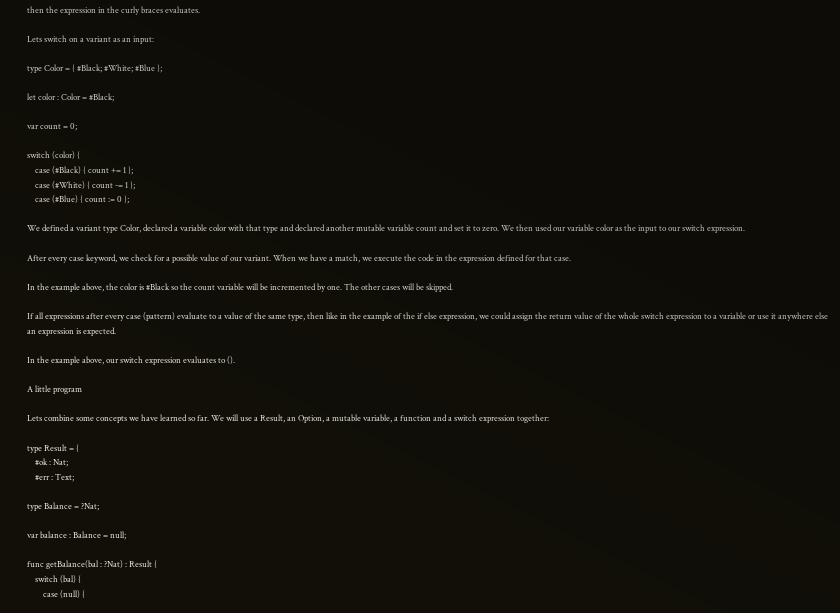then the expression in the curly braces evaluates.

Lets switch on a variant as an input:

type Color = { #Black; #White; #Blue };

let color : Color = #Black;

var count = 0;

switch (color) {
    case (#Black) { count += 1 };
    case (#White) { count -= 1 };
    case (#Blue) { count := 0 };

We defined a variant type Color, declared a variable color with that type and declared another mutable variable count and set it to zero. We then used our variable color as the input to our switch expression.

After every case keyword, we check for a possible value of our variant. When we have a match, we execute the code in the expression defined for that case.

In the example above, the color is #Black so the count variable will be incremented by one. The other cases will be skipped.

If all expressions after every case (pattern) evaluate to a value of the same type, then like in the example of the if else expression, we could assign the return value of the whole switch expression to a variable or use it anywhere else an expression is expected.

In the example above, our switch expression evaluates to ().

A little program

Lets combine some concepts we have learned so far. We will use a Result, an Option, a mutable variable, a function and a switch expression together:

type Result = {
    #ok : Nat;
    #err : Text;

type Balance = ?Nat;

var balance : Balance = null;

func getBalance(bal : ?Nat) : Result {
    switch (bal) {
        case (null) {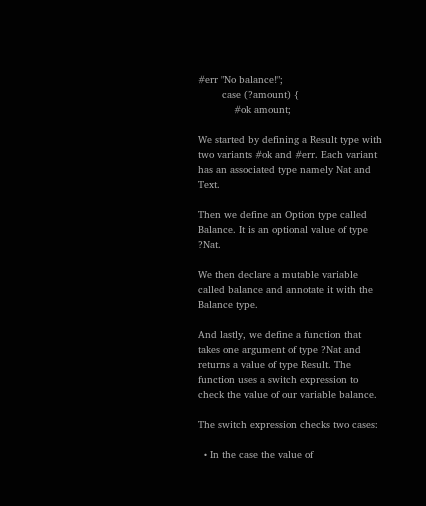#err "No balance!";
        case (?amount) {
            #ok amount;

We started by defining a Result type with two variants #ok and #err. Each variant has an associated type namely Nat and Text.

Then we define an Option type called Balance. It is an optional value of type ?Nat.

We then declare a mutable variable called balance and annotate it with the Balance type.

And lastly, we define a function that takes one argument of type ?Nat and returns a value of type Result. The function uses a switch expression to check the value of our variable balance.

The switch expression checks two cases:

  • In the case the value of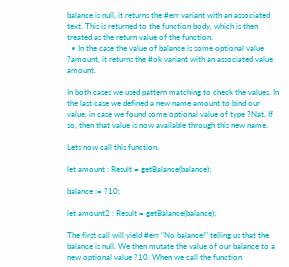balance is null, it returns the #err variant with an associated text. This is returned to the function body, which is then treated as the return value of the function.
  • In the case the value of balance is some optional value ?amount, it returns the #ok variant with an associated value amount.

In both cases we used pattern matching to check the values. In the last case we defined a new name amount to bind our value, in case we found some optional value of type ?Nat. If so, then that value is now available through this new name.

Lets now call this function.

let amount : Result = getBalance(balance);

balance := ?10;

let amount2 : Result = getBalance(balance);

The first call will yield #err "No balance!" telling us that the balance is null. We then mutate the value of our balance to a new optional value ?10. When we call the function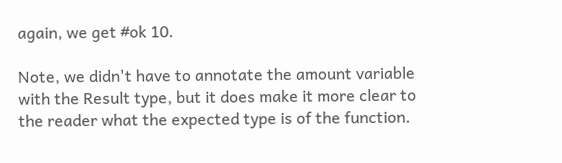again, we get #ok 10.

Note, we didn't have to annotate the amount variable with the Result type, but it does make it more clear to the reader what the expected type is of the function.